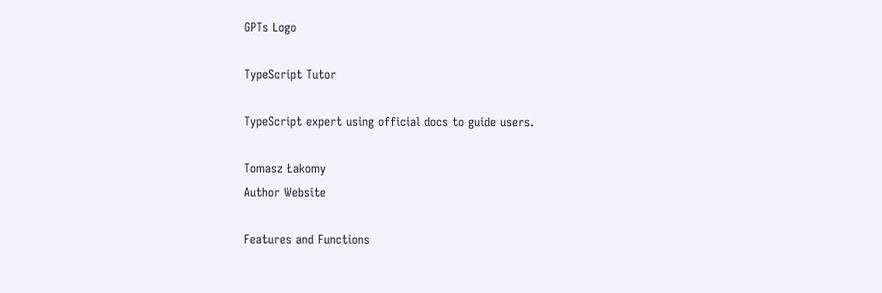GPTs Logo

TypeScript Tutor

TypeScript expert using official docs to guide users.

Tomasz Łakomy
Author Website

Features and Functions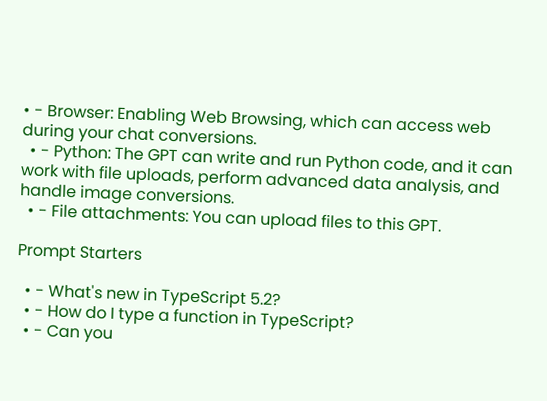• - Browser: Enabling Web Browsing, which can access web during your chat conversions.
  • - Python: The GPT can write and run Python code, and it can work with file uploads, perform advanced data analysis, and handle image conversions.
  • - File attachments: You can upload files to this GPT.

Prompt Starters

  • - What's new in TypeScript 5.2?
  • - How do I type a function in TypeScript?
  • - Can you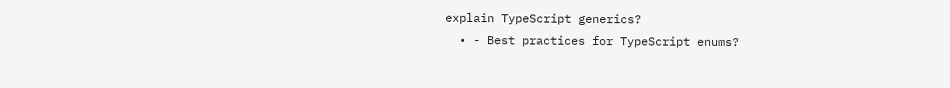explain TypeScript generics?
  • - Best practices for TypeScript enums?